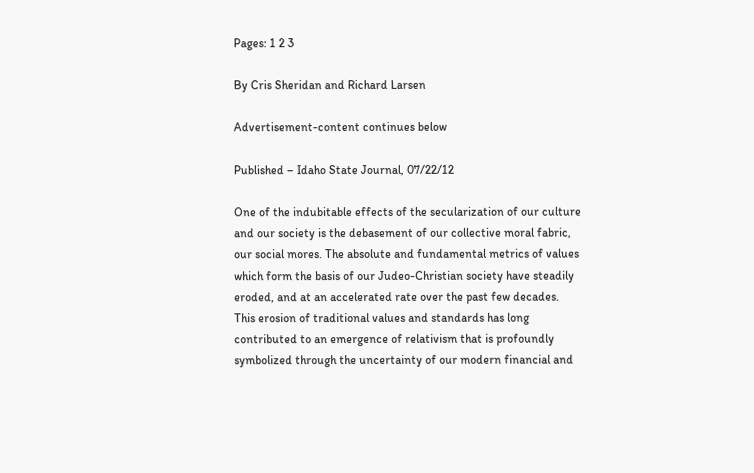Pages: 1 2 3

By Cris Sheridan and Richard Larsen

Advertisement-content continues below

Published – Idaho State Journal, 07/22/12

One of the indubitable effects of the secularization of our culture and our society is the debasement of our collective moral fabric, our social mores. The absolute and fundamental metrics of values which form the basis of our Judeo-Christian society have steadily eroded, and at an accelerated rate over the past few decades. This erosion of traditional values and standards has long contributed to an emergence of relativism that is profoundly symbolized through the uncertainty of our modern financial and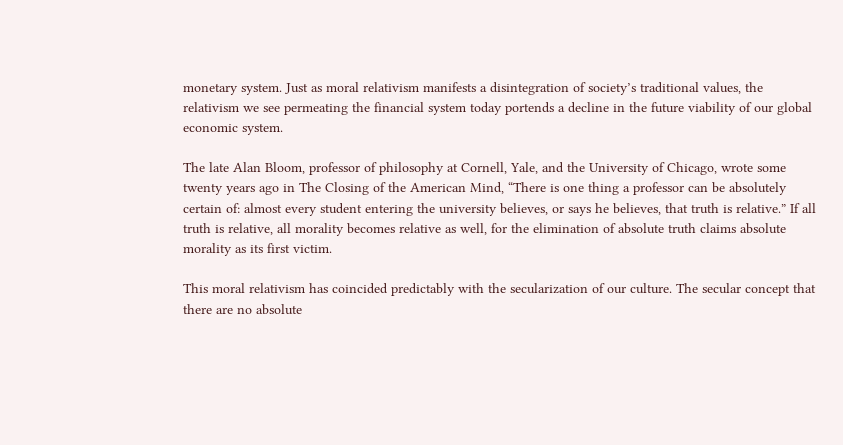monetary system. Just as moral relativism manifests a disintegration of society’s traditional values, the relativism we see permeating the financial system today portends a decline in the future viability of our global economic system.

The late Alan Bloom, professor of philosophy at Cornell, Yale, and the University of Chicago, wrote some twenty years ago in The Closing of the American Mind, “There is one thing a professor can be absolutely certain of: almost every student entering the university believes, or says he believes, that truth is relative.” If all truth is relative, all morality becomes relative as well, for the elimination of absolute truth claims absolute morality as its first victim.

This moral relativism has coincided predictably with the secularization of our culture. The secular concept that there are no absolute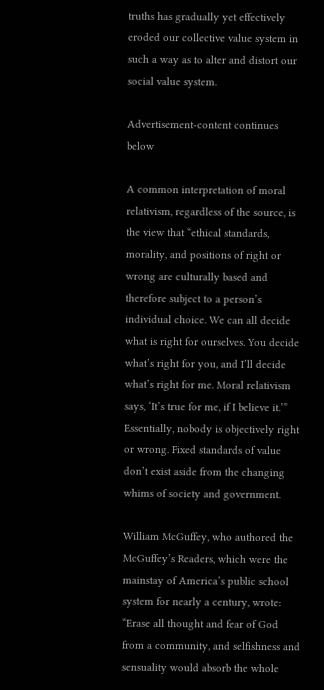truths has gradually yet effectively eroded our collective value system in such a way as to alter and distort our social value system.

Advertisement-content continues below

A common interpretation of moral relativism, regardless of the source, is the view that “ethical standards, morality, and positions of right or wrong are culturally based and therefore subject to a person’s individual choice. We can all decide what is right for ourselves. You decide what’s right for you, and I’ll decide what’s right for me. Moral relativism says, ‘It’s true for me, if I believe it.’” Essentially, nobody is objectively right or wrong. Fixed standards of value don’t exist aside from the changing whims of society and government.

William McGuffey, who authored the McGuffey’s Readers, which were the mainstay of America’s public school system for nearly a century, wrote: “Erase all thought and fear of God from a community, and selfishness and sensuality would absorb the whole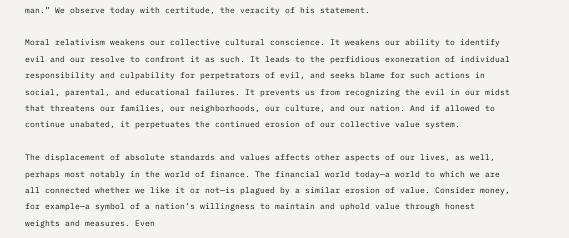man.” We observe today with certitude, the veracity of his statement.

Moral relativism weakens our collective cultural conscience. It weakens our ability to identify evil and our resolve to confront it as such. It leads to the perfidious exoneration of individual responsibility and culpability for perpetrators of evil, and seeks blame for such actions in social, parental, and educational failures. It prevents us from recognizing the evil in our midst that threatens our families, our neighborhoods, our culture, and our nation. And if allowed to continue unabated, it perpetuates the continued erosion of our collective value system.

The displacement of absolute standards and values affects other aspects of our lives, as well, perhaps most notably in the world of finance. The financial world today—a world to which we are all connected whether we like it or not—is plagued by a similar erosion of value. Consider money, for example—a symbol of a nation’s willingness to maintain and uphold value through honest weights and measures. Even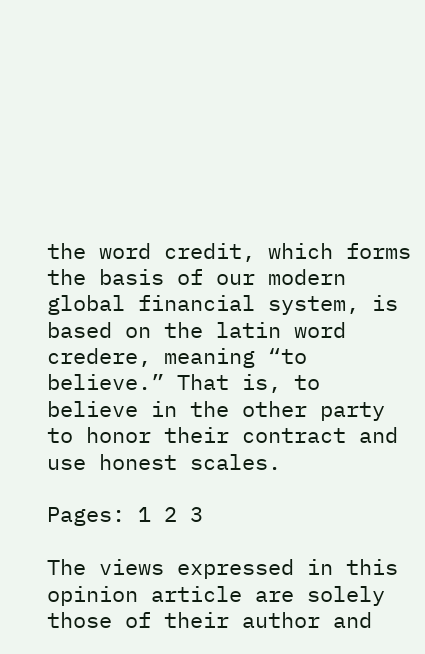the word credit, which forms the basis of our modern global financial system, is based on the latin word credere, meaning “to believe.” That is, to believe in the other party to honor their contract and use honest scales.

Pages: 1 2 3

The views expressed in this opinion article are solely those of their author and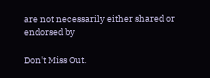are not necessarily either shared or endorsed by

Don't Miss Out.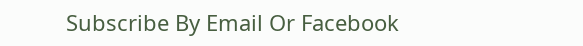Subscribe By Email Or Facebook